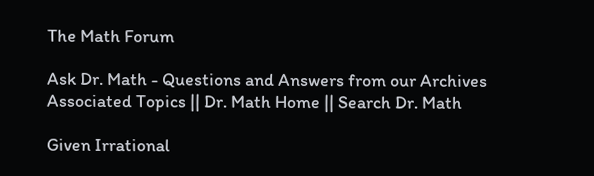The Math Forum

Ask Dr. Math - Questions and Answers from our Archives
Associated Topics || Dr. Math Home || Search Dr. Math

Given Irrational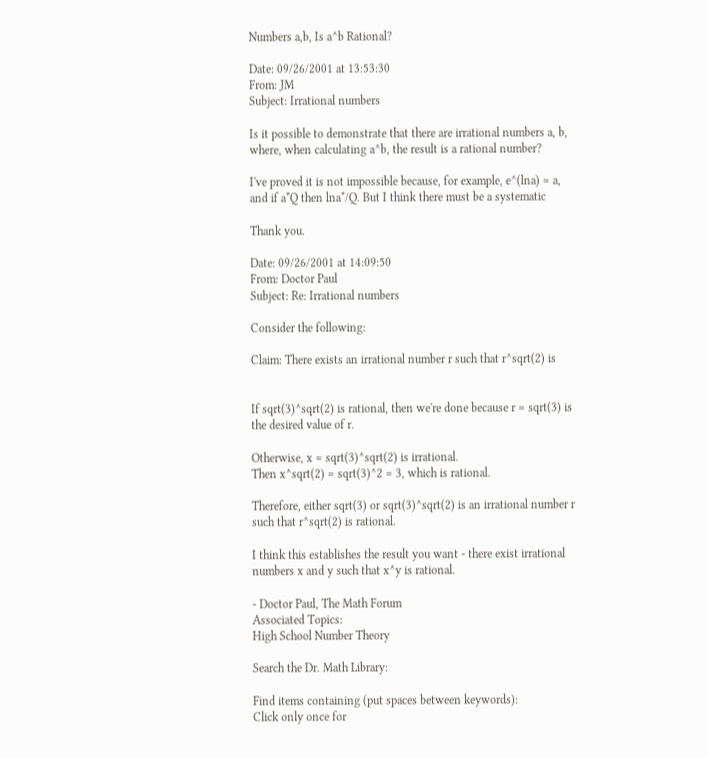Numbers a,b, Is a^b Rational?

Date: 09/26/2001 at 13:53:30
From: JM
Subject: Irrational numbers

Is it possible to demonstrate that there are irrational numbers a, b,
where, when calculating a^b, the result is a rational number?

I've proved it is not impossible because, for example, e^(lna) = a,
and if a*Q then lna*/Q. But I think there must be a systematic

Thank you.

Date: 09/26/2001 at 14:09:50
From: Doctor Paul
Subject: Re: Irrational numbers

Consider the following:

Claim: There exists an irrational number r such that r^sqrt(2) is


If sqrt(3)^sqrt(2) is rational, then we're done because r = sqrt(3) is
the desired value of r.

Otherwise, x = sqrt(3)^sqrt(2) is irrational.
Then x^sqrt(2) = sqrt(3)^2 = 3, which is rational.

Therefore, either sqrt(3) or sqrt(3)^sqrt(2) is an irrational number r
such that r^sqrt(2) is rational.

I think this establishes the result you want - there exist irrational
numbers x and y such that x^y is rational.

- Doctor Paul, The Math Forum
Associated Topics:
High School Number Theory

Search the Dr. Math Library:

Find items containing (put spaces between keywords):
Click only once for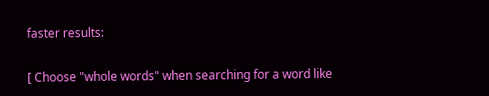faster results:

[ Choose "whole words" when searching for a word like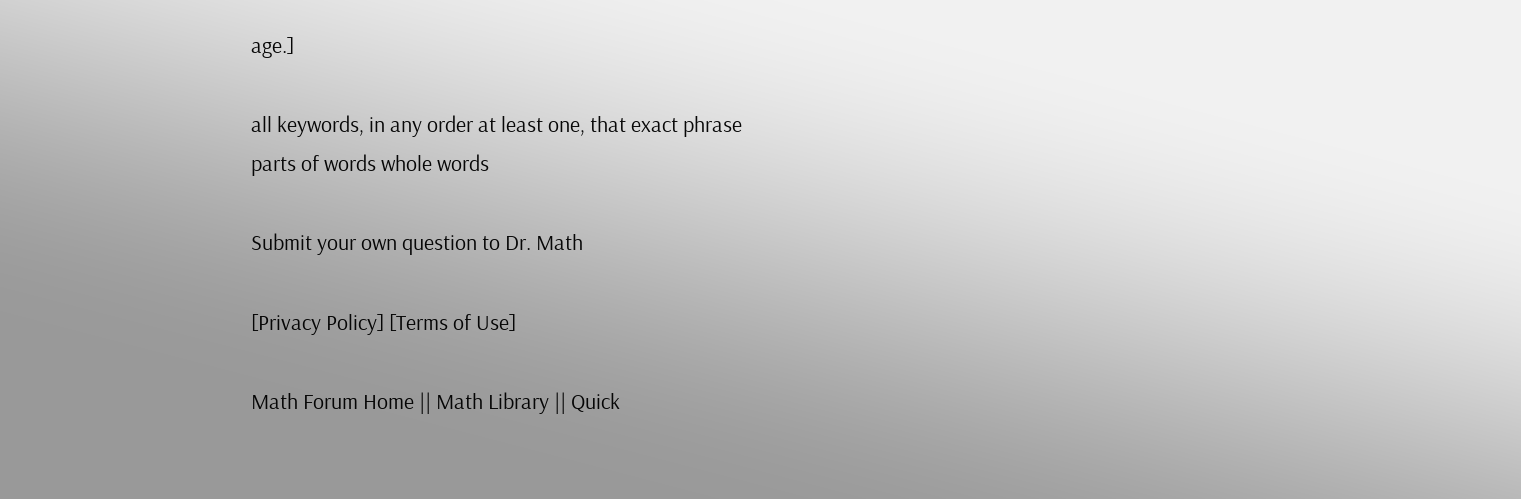age.]

all keywords, in any order at least one, that exact phrase
parts of words whole words

Submit your own question to Dr. Math

[Privacy Policy] [Terms of Use]

Math Forum Home || Math Library || Quick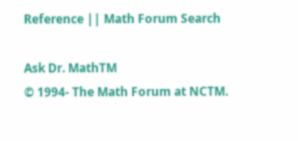Reference || Math Forum Search

Ask Dr. MathTM
© 1994- The Math Forum at NCTM.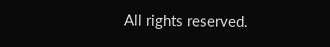All rights reserved.